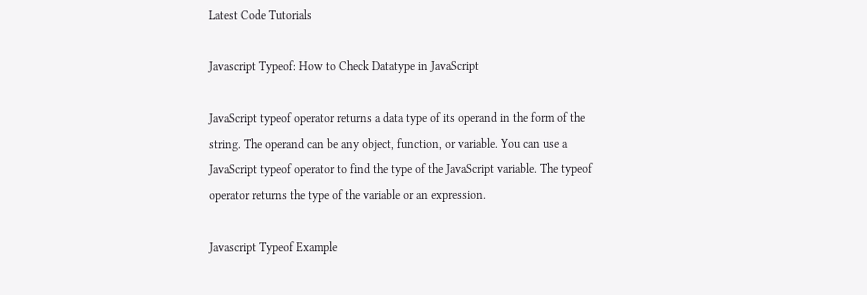Latest Code Tutorials

Javascript Typeof: How to Check Datatype in JavaScript

JavaScript typeof operator returns a data type of its operand in the form of the string. The operand can be any object, function, or variable. You can use a JavaScript typeof operator to find the type of the JavaScript variable. The typeof operator returns the type of the variable or an expression.

Javascript Typeof Example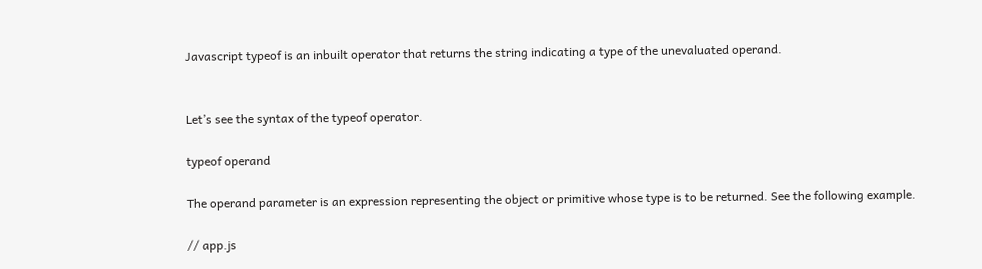Javascript typeof is an inbuilt operator that returns the string indicating a type of the unevaluated operand.


Let’s see the syntax of the typeof operator.

typeof operand

The operand parameter is an expression representing the object or primitive whose type is to be returned. See the following example.

// app.js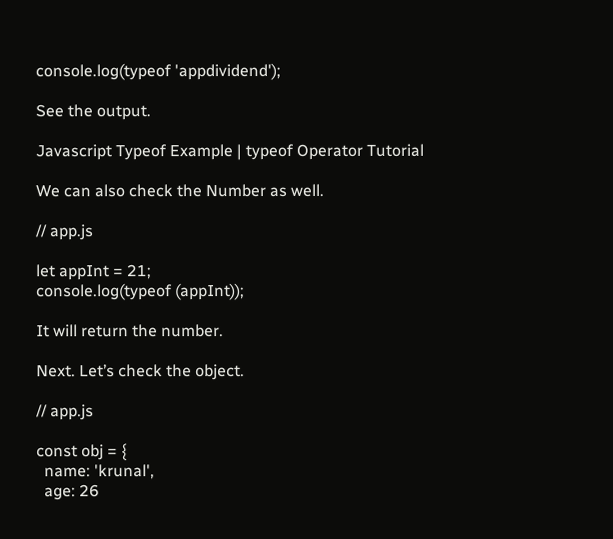console.log(typeof 'appdividend');

See the output.

Javascript Typeof Example | typeof Operator Tutorial

We can also check the Number as well.

// app.js

let appInt = 21;
console.log(typeof (appInt));

It will return the number.

Next. Let’s check the object.

// app.js

const obj = {
  name: 'krunal',
  age: 26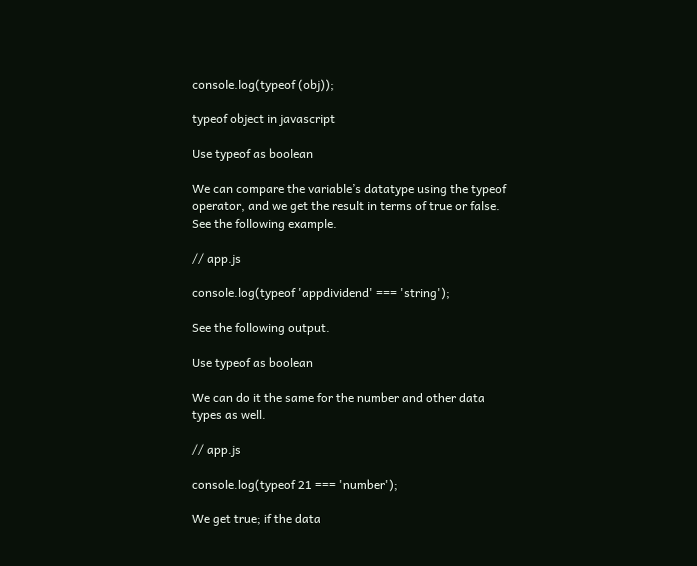console.log(typeof (obj));

typeof object in javascript

Use typeof as boolean

We can compare the variable’s datatype using the typeof operator, and we get the result in terms of true or false. See the following example.

// app.js

console.log(typeof 'appdividend' === 'string');

See the following output.

Use typeof as boolean

We can do it the same for the number and other data types as well.

// app.js

console.log(typeof 21 === 'number');

We get true; if the data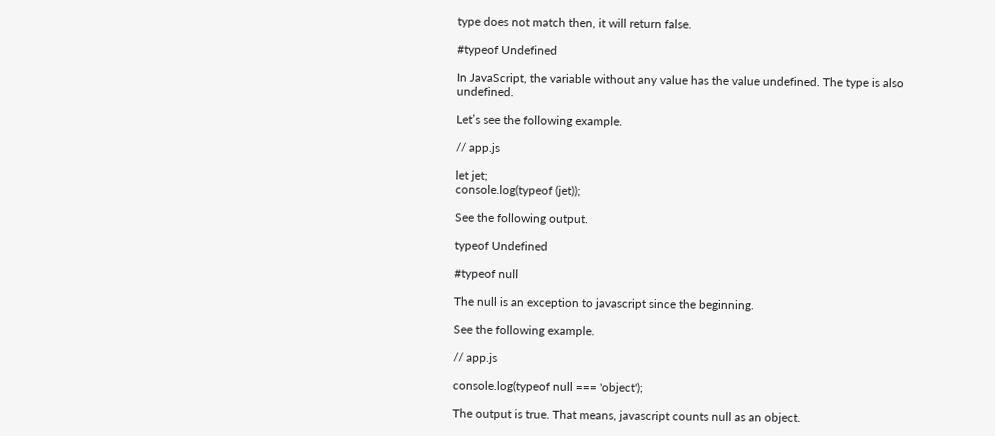type does not match then, it will return false.

#typeof Undefined

In JavaScript, the variable without any value has the value undefined. The type is also undefined.

Let’s see the following example.

// app.js

let jet;
console.log(typeof (jet));

See the following output.

typeof Undefined

#typeof null

The null is an exception to javascript since the beginning.

See the following example.

// app.js

console.log(typeof null === 'object');

The output is true. That means, javascript counts null as an object.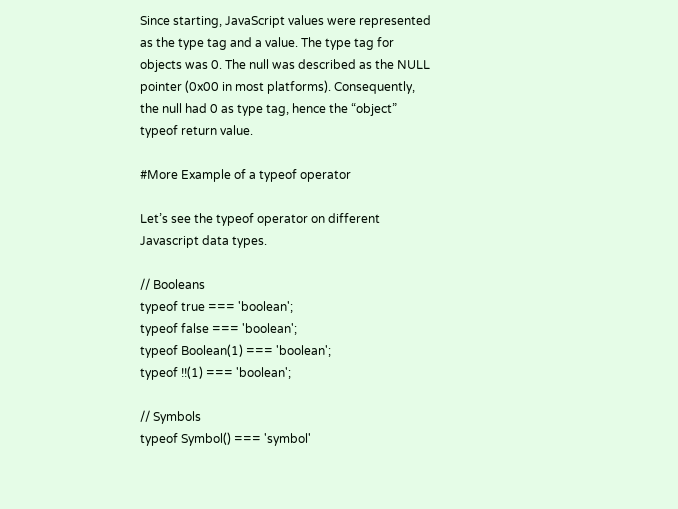Since starting, JavaScript values were represented as the type tag and a value. The type tag for objects was 0. The null was described as the NULL pointer (0x00 in most platforms). Consequently, the null had 0 as type tag, hence the “object” typeof return value.

#More Example of a typeof operator

Let’s see the typeof operator on different Javascript data types.

// Booleans
typeof true === 'boolean';
typeof false === 'boolean';
typeof Boolean(1) === 'boolean';
typeof !!(1) === 'boolean';

// Symbols
typeof Symbol() === 'symbol'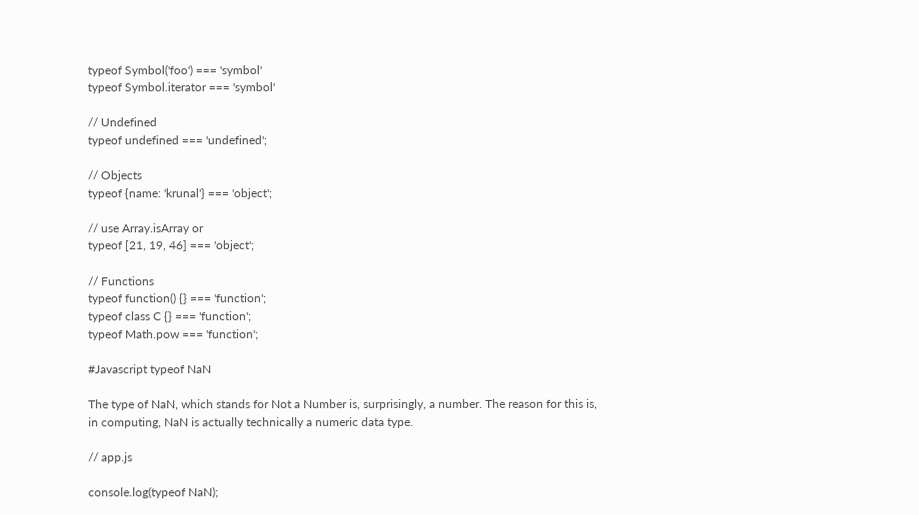typeof Symbol('foo') === 'symbol'
typeof Symbol.iterator === 'symbol'

// Undefined
typeof undefined === 'undefined';

// Objects
typeof {name: 'krunal'} === 'object';

// use Array.isArray or
typeof [21, 19, 46] === 'object';

// Functions
typeof function() {} === 'function';
typeof class C {} === 'function';
typeof Math.pow === 'function';

#Javascript typeof NaN

The type of NaN, which stands for Not a Number is, surprisingly, a number. The reason for this is, in computing, NaN is actually technically a numeric data type.

// app.js

console.log(typeof NaN);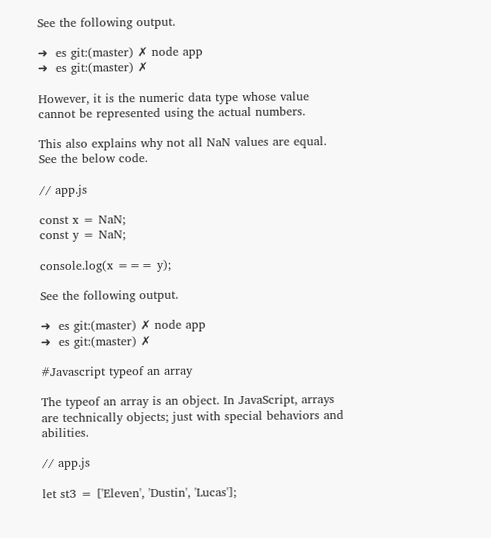See the following output.

➜  es git:(master) ✗ node app
➜  es git:(master) ✗

However, it is the numeric data type whose value cannot be represented using the actual numbers.

This also explains why not all NaN values are equal. See the below code.

// app.js

const x = NaN;
const y = NaN;

console.log(x === y);

See the following output.

➜  es git:(master) ✗ node app
➜  es git:(master) ✗

#Javascript typeof an array

The typeof an array is an object. In JavaScript, arrays are technically objects; just with special behaviors and abilities.

// app.js

let st3 = ['Eleven', 'Dustin', 'Lucas'];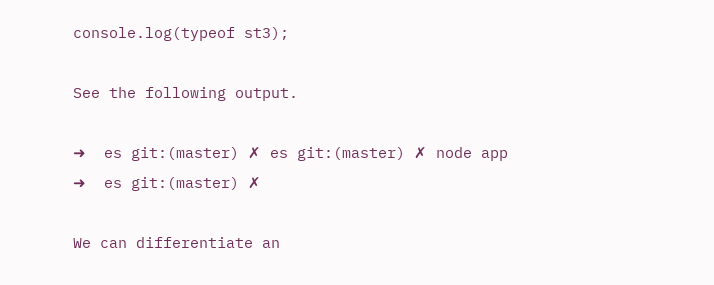console.log(typeof st3);

See the following output.

➜  es git:(master) ✗ es git:(master) ✗ node app
➜  es git:(master) ✗

We can differentiate an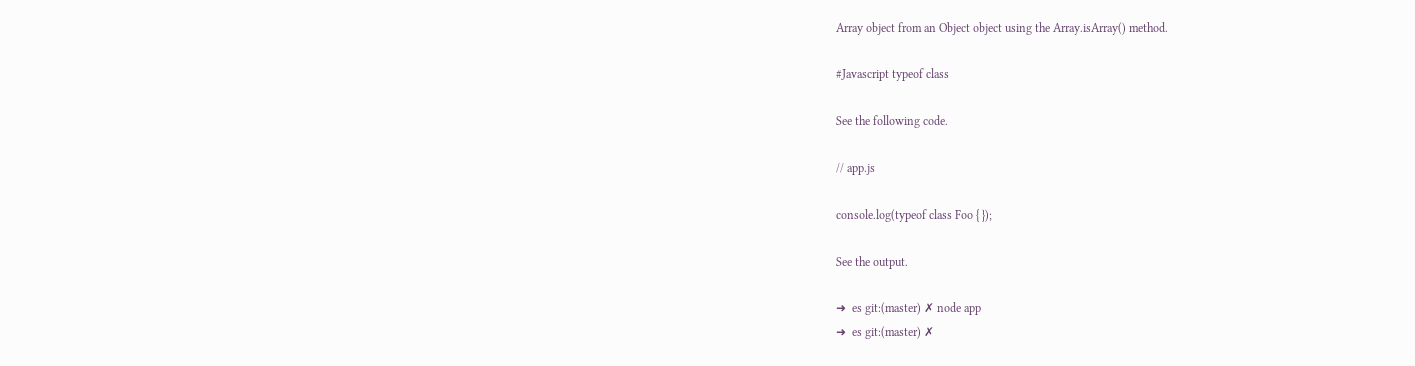Array object from an Object object using the Array.isArray() method.

#Javascript typeof class

See the following code.

// app.js

console.log(typeof class Foo { });

See the output.

➜  es git:(master) ✗ node app
➜  es git:(master) ✗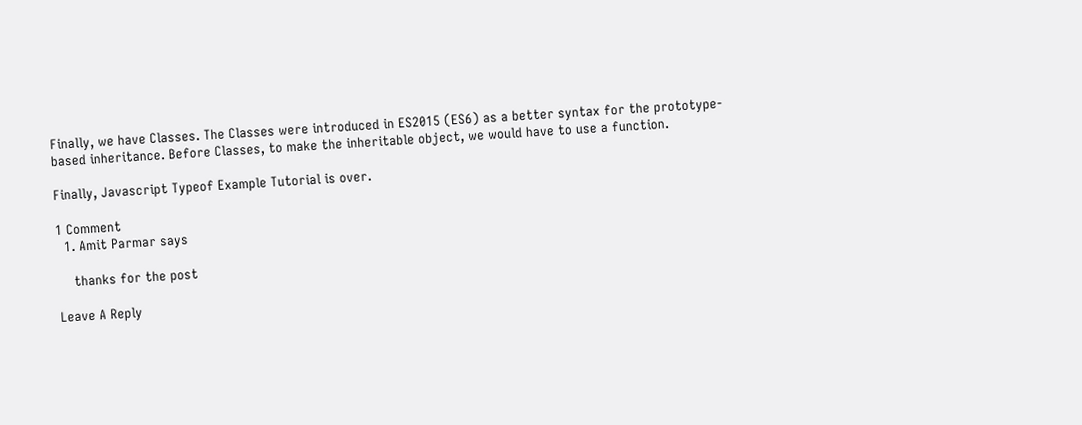Finally, we have Classes. The Classes were introduced in ES2015 (ES6) as a better syntax for the prototype-based inheritance. Before Classes, to make the inheritable object, we would have to use a function.

Finally, Javascript Typeof Example Tutorial is over.

1 Comment
  1. Amit Parmar says

    thanks for the post

Leave A Reply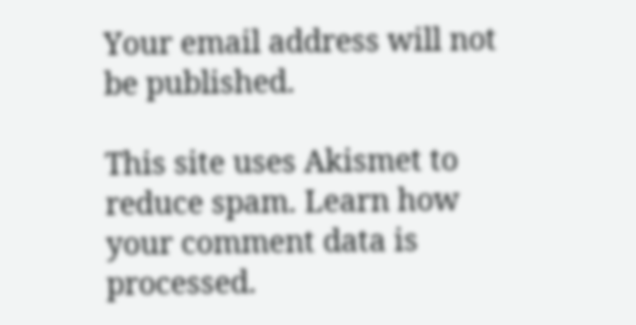Your email address will not be published.

This site uses Akismet to reduce spam. Learn how your comment data is processed.